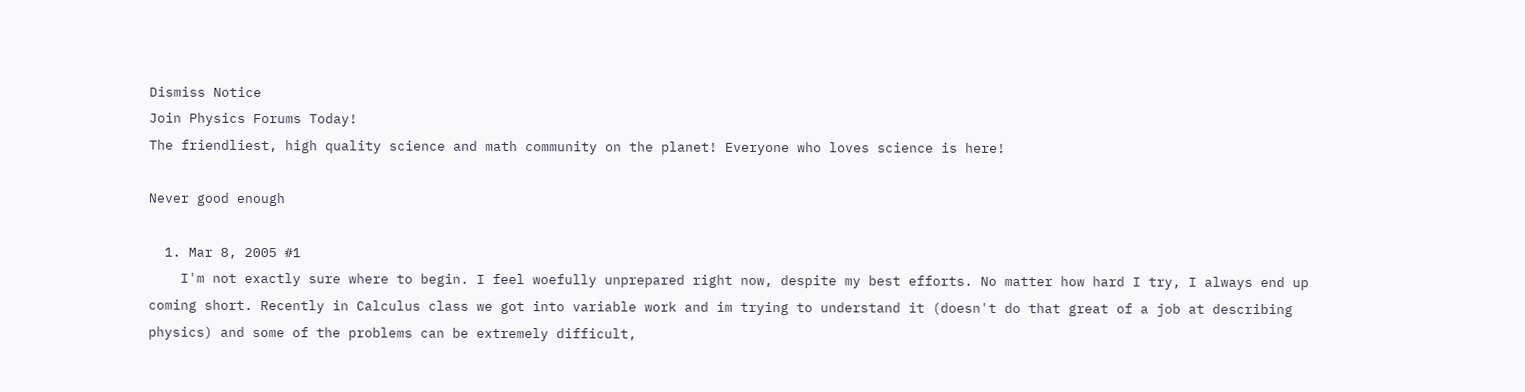Dismiss Notice
Join Physics Forums Today!
The friendliest, high quality science and math community on the planet! Everyone who loves science is here!

Never good enough

  1. Mar 8, 2005 #1
    I'm not exactly sure where to begin. I feel woefully unprepared right now, despite my best efforts. No matter how hard I try, I always end up coming short. Recently in Calculus class we got into variable work and im trying to understand it (doesn't do that great of a job at describing physics) and some of the problems can be extremely difficult,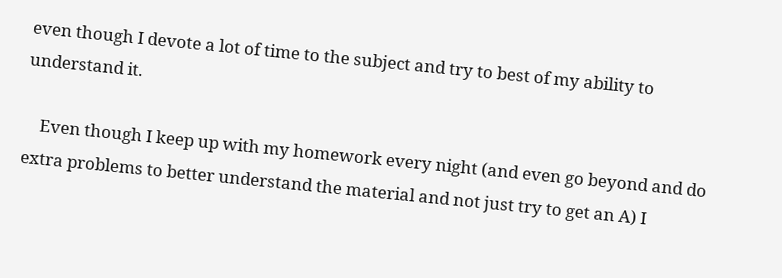even though I devote a lot of time to the subject and try to best of my ability to understand it.

    Even though I keep up with my homework every night (and even go beyond and do extra problems to better understand the material and not just try to get an A) I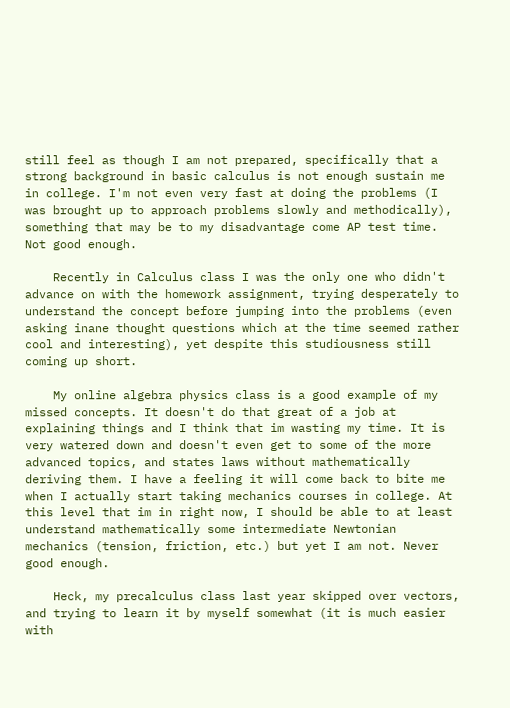still feel as though I am not prepared, specifically that a strong background in basic calculus is not enough sustain me in college. I'm not even very fast at doing the problems (I was brought up to approach problems slowly and methodically), something that may be to my disadvantage come AP test time. Not good enough.

    Recently in Calculus class I was the only one who didn't advance on with the homework assignment, trying desperately to understand the concept before jumping into the problems (even asking inane thought questions which at the time seemed rather cool and interesting), yet despite this studiousness still coming up short.

    My online algebra physics class is a good example of my missed concepts. It doesn't do that great of a job at explaining things and I think that im wasting my time. It is very watered down and doesn't even get to some of the more advanced topics, and states laws without mathematically deriving them. I have a feeling it will come back to bite me when I actually start taking mechanics courses in college. At this level that im in right now, I should be able to at least understand mathematically some intermediate Newtonian mechanics (tension, friction, etc.) but yet I am not. Never good enough.

    Heck, my precalculus class last year skipped over vectors, and trying to learn it by myself somewhat (it is much easier with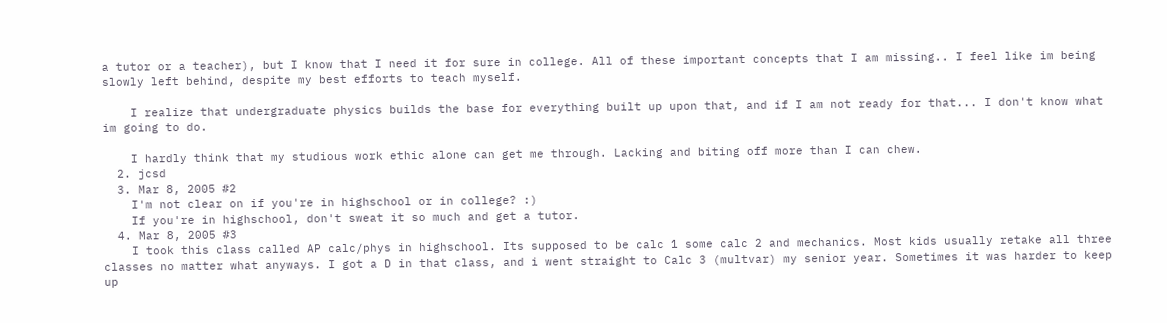a tutor or a teacher), but I know that I need it for sure in college. All of these important concepts that I am missing.. I feel like im being slowly left behind, despite my best efforts to teach myself.

    I realize that undergraduate physics builds the base for everything built up upon that, and if I am not ready for that... I don't know what im going to do.

    I hardly think that my studious work ethic alone can get me through. Lacking and biting off more than I can chew.
  2. jcsd
  3. Mar 8, 2005 #2
    I'm not clear on if you're in highschool or in college? :)
    If you're in highschool, don't sweat it so much and get a tutor.
  4. Mar 8, 2005 #3
    I took this class called AP calc/phys in highschool. Its supposed to be calc 1 some calc 2 and mechanics. Most kids usually retake all three classes no matter what anyways. I got a D in that class, and i went straight to Calc 3 (multvar) my senior year. Sometimes it was harder to keep up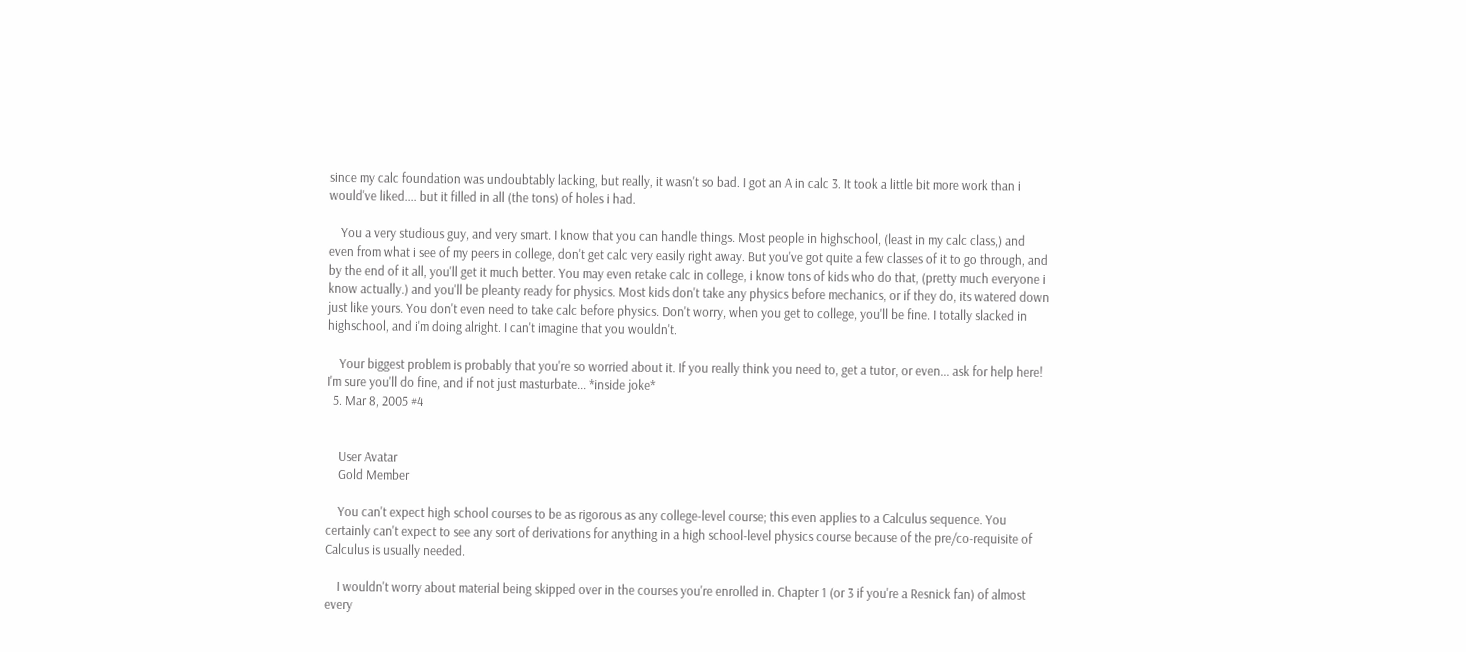since my calc foundation was undoubtably lacking, but really, it wasn't so bad. I got an A in calc 3. It took a little bit more work than i would've liked.... but it filled in all (the tons) of holes i had.

    You a very studious guy, and very smart. I know that you can handle things. Most people in highschool, (least in my calc class,) and even from what i see of my peers in college, don't get calc very easily right away. But you've got quite a few classes of it to go through, and by the end of it all, you'll get it much better. You may even retake calc in college, i know tons of kids who do that, (pretty much everyone i know actually.) and you'll be pleanty ready for physics. Most kids don't take any physics before mechanics, or if they do, its watered down just like yours. You don't even need to take calc before physics. Don't worry, when you get to college, you'll be fine. I totally slacked in highschool, and i'm doing alright. I can't imagine that you wouldn't.

    Your biggest problem is probably that you're so worried about it. If you really think you need to, get a tutor, or even... ask for help here! I'm sure you'll do fine, and if not just masturbate... *inside joke*
  5. Mar 8, 2005 #4


    User Avatar
    Gold Member

    You can't expect high school courses to be as rigorous as any college-level course; this even applies to a Calculus sequence. You certainly can't expect to see any sort of derivations for anything in a high school-level physics course because of the pre/co-requisite of Calculus is usually needed.

    I wouldn't worry about material being skipped over in the courses you're enrolled in. Chapter 1 (or 3 if you're a Resnick fan) of almost every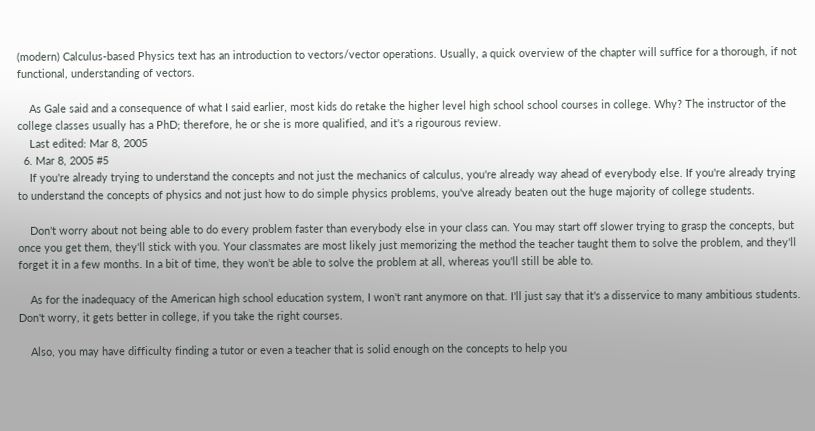(modern) Calculus-based Physics text has an introduction to vectors/vector operations. Usually, a quick overview of the chapter will suffice for a thorough, if not functional, understanding of vectors.

    As Gale said and a consequence of what I said earlier, most kids do retake the higher level high school school courses in college. Why? The instructor of the college classes usually has a PhD; therefore, he or she is more qualified, and it's a rigourous review.
    Last edited: Mar 8, 2005
  6. Mar 8, 2005 #5
    If you're already trying to understand the concepts and not just the mechanics of calculus, you're already way ahead of everybody else. If you're already trying to understand the concepts of physics and not just how to do simple physics problems, you've already beaten out the huge majority of college students.

    Don't worry about not being able to do every problem faster than everybody else in your class can. You may start off slower trying to grasp the concepts, but once you get them, they'll stick with you. Your classmates are most likely just memorizing the method the teacher taught them to solve the problem, and they'll forget it in a few months. In a bit of time, they won't be able to solve the problem at all, whereas you'll still be able to.

    As for the inadequacy of the American high school education system, I won't rant anymore on that. I'll just say that it's a disservice to many ambitious students. Don't worry, it gets better in college, if you take the right courses.

    Also, you may have difficulty finding a tutor or even a teacher that is solid enough on the concepts to help you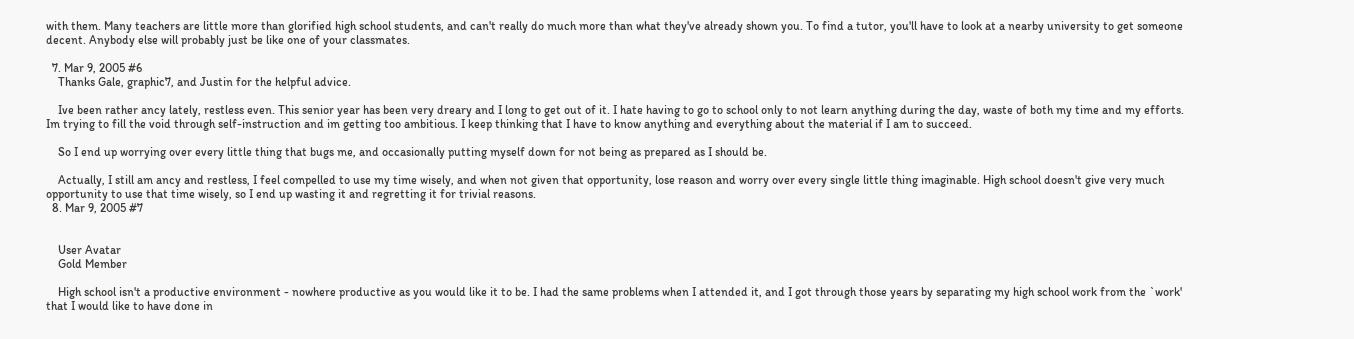with them. Many teachers are little more than glorified high school students, and can't really do much more than what they've already shown you. To find a tutor, you'll have to look at a nearby university to get someone decent. Anybody else will probably just be like one of your classmates.

  7. Mar 9, 2005 #6
    Thanks Gale, graphic7, and Justin for the helpful advice.

    Ive been rather ancy lately, restless even. This senior year has been very dreary and I long to get out of it. I hate having to go to school only to not learn anything during the day, waste of both my time and my efforts. Im trying to fill the void through self-instruction and im getting too ambitious. I keep thinking that I have to know anything and everything about the material if I am to succeed.

    So I end up worrying over every little thing that bugs me, and occasionally putting myself down for not being as prepared as I should be.

    Actually, I still am ancy and restless, I feel compelled to use my time wisely, and when not given that opportunity, lose reason and worry over every single little thing imaginable. High school doesn't give very much opportunity to use that time wisely, so I end up wasting it and regretting it for trivial reasons.
  8. Mar 9, 2005 #7


    User Avatar
    Gold Member

    High school isn't a productive environment - nowhere productive as you would like it to be. I had the same problems when I attended it, and I got through those years by separating my high school work from the `work' that I would like to have done in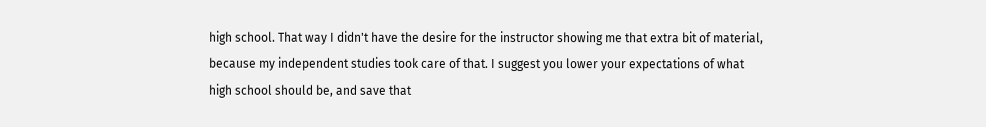high school. That way I didn't have the desire for the instructor showing me that extra bit of material, because my independent studies took care of that. I suggest you lower your expectations of what high school should be, and save that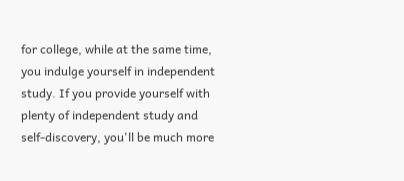for college, while at the same time, you indulge yourself in independent study. If you provide yourself with plenty of independent study and self-discovery, you'll be much more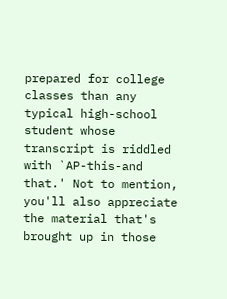prepared for college classes than any typical high-school student whose transcript is riddled with `AP-this-and that.' Not to mention, you'll also appreciate the material that's brought up in those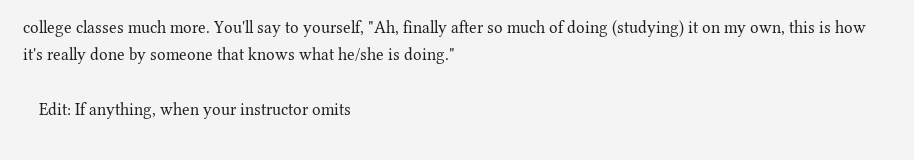college classes much more. You'll say to yourself, "Ah, finally after so much of doing (studying) it on my own, this is how it's really done by someone that knows what he/she is doing."

    Edit: If anything, when your instructor omits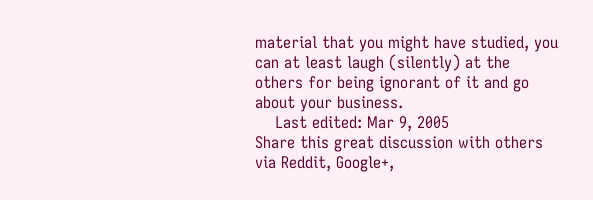material that you might have studied, you can at least laugh (silently) at the others for being ignorant of it and go about your business.
    Last edited: Mar 9, 2005
Share this great discussion with others via Reddit, Google+,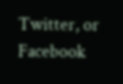Twitter, or Facebook